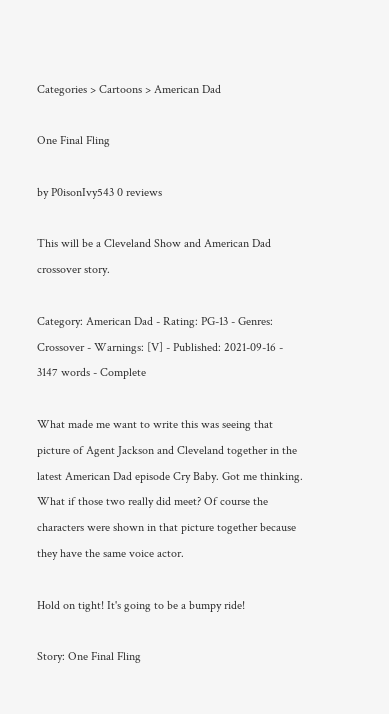Categories > Cartoons > American Dad

One Final Fling

by P0isonIvy543 0 reviews

This will be a Cleveland Show and American Dad crossover story.

Category: American Dad - Rating: PG-13 - Genres: Crossover - Warnings: [V] - Published: 2021-09-16 - 3147 words - Complete

What made me want to write this was seeing that picture of Agent Jackson and Cleveland together in the latest American Dad episode Cry Baby. Got me thinking. What if those two really did meet? Of course the characters were shown in that picture together because they have the same voice actor.

Hold on tight! It's going to be a bumpy ride!

Story: One Final Fling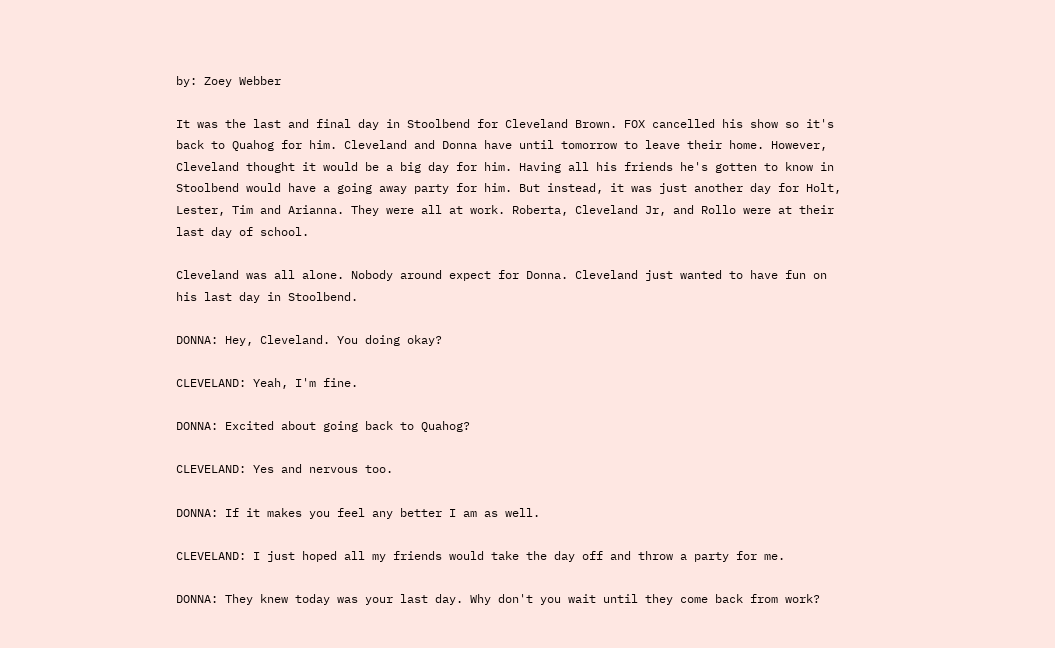by: Zoey Webber

It was the last and final day in Stoolbend for Cleveland Brown. FOX cancelled his show so it's back to Quahog for him. Cleveland and Donna have until tomorrow to leave their home. However, Cleveland thought it would be a big day for him. Having all his friends he's gotten to know in Stoolbend would have a going away party for him. But instead, it was just another day for Holt, Lester, Tim and Arianna. They were all at work. Roberta, Cleveland Jr, and Rollo were at their last day of school.

Cleveland was all alone. Nobody around expect for Donna. Cleveland just wanted to have fun on his last day in Stoolbend.

DONNA: Hey, Cleveland. You doing okay?

CLEVELAND: Yeah, I'm fine.

DONNA: Excited about going back to Quahog?

CLEVELAND: Yes and nervous too.

DONNA: If it makes you feel any better I am as well.

CLEVELAND: I just hoped all my friends would take the day off and throw a party for me.

DONNA: They knew today was your last day. Why don't you wait until they come back from work?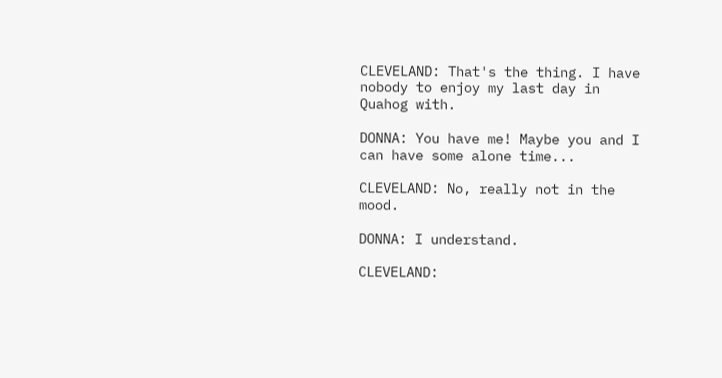CLEVELAND: That's the thing. I have nobody to enjoy my last day in Quahog with.

DONNA: You have me! Maybe you and I can have some alone time...

CLEVELAND: No, really not in the mood.

DONNA: I understand.

CLEVELAND: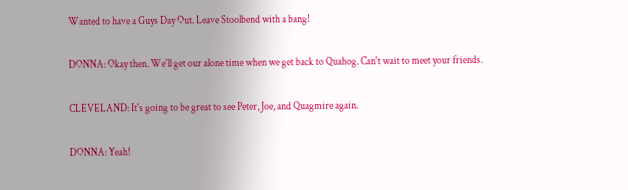Wanted to have a Guys Day Out. Leave Stoolbend with a bang!

DONNA: Okay then. We'll get our alone time when we get back to Quahog. Can't wait to meet your friends.

CLEVELAND: It's going to be great to see Peter, Joe, and Quagmire again.

DONNA: Yeah!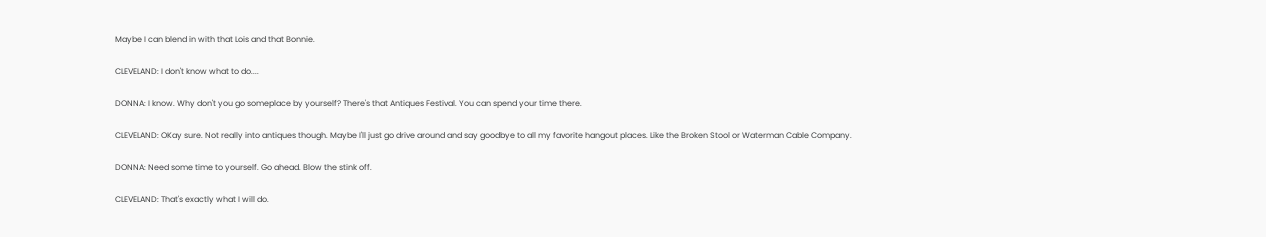Maybe I can blend in with that Lois and that Bonnie.

CLEVELAND: I don't know what to do....

DONNA: I know. Why don't you go someplace by yourself? There's that Antiques Festival. You can spend your time there.

CLEVELAND: OKay sure. Not really into antiques though. Maybe I'll just go drive around and say goodbye to all my favorite hangout places. Like the Broken Stool or Waterman Cable Company.

DONNA: Need some time to yourself. Go ahead. Blow the stink off.

CLEVELAND: That's exactly what I will do.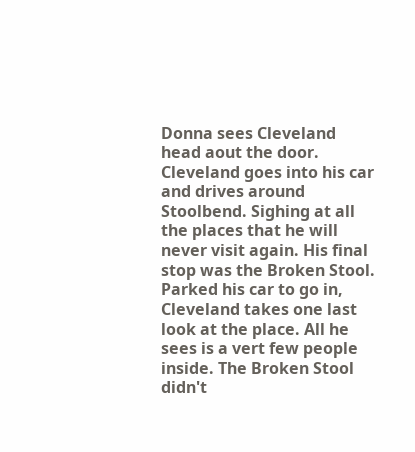Donna sees Cleveland head aout the door. Cleveland goes into his car and drives around Stoolbend. Sighing at all the places that he will never visit again. His final stop was the Broken Stool. Parked his car to go in, Cleveland takes one last look at the place. All he sees is a vert few people inside. The Broken Stool didn't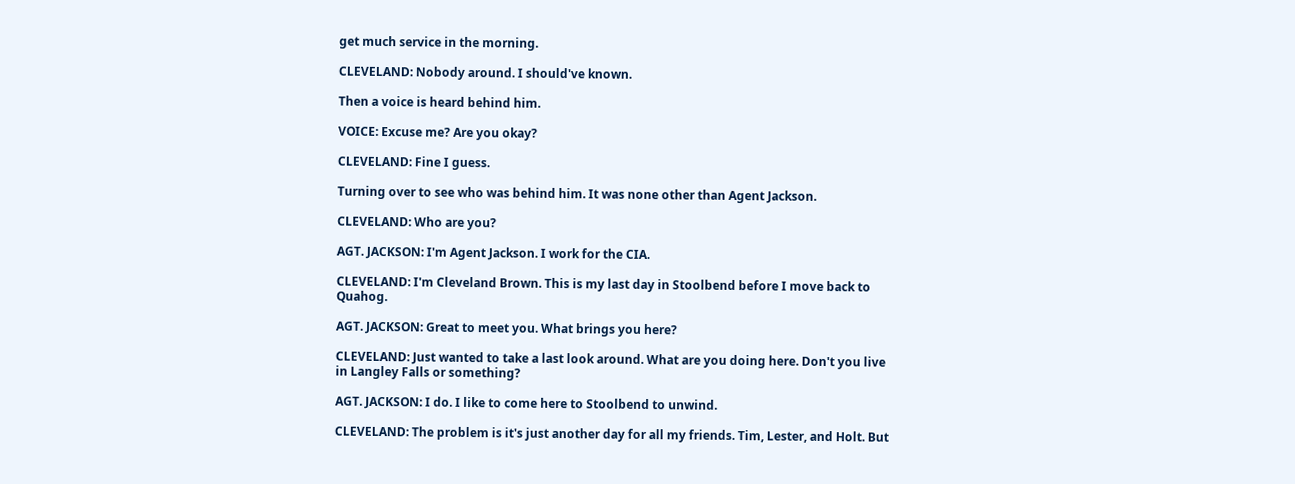get much service in the morning.

CLEVELAND: Nobody around. I should've known.

Then a voice is heard behind him.

VOICE: Excuse me? Are you okay?

CLEVELAND: Fine I guess.

Turning over to see who was behind him. It was none other than Agent Jackson.

CLEVELAND: Who are you?

AGT. JACKSON: I'm Agent Jackson. I work for the CIA.

CLEVELAND: I'm Cleveland Brown. This is my last day in Stoolbend before I move back to Quahog.

AGT. JACKSON: Great to meet you. What brings you here?

CLEVELAND: Just wanted to take a last look around. What are you doing here. Don't you live in Langley Falls or something?

AGT. JACKSON: I do. I like to come here to Stoolbend to unwind.

CLEVELAND: The problem is it's just another day for all my friends. Tim, Lester, and Holt. But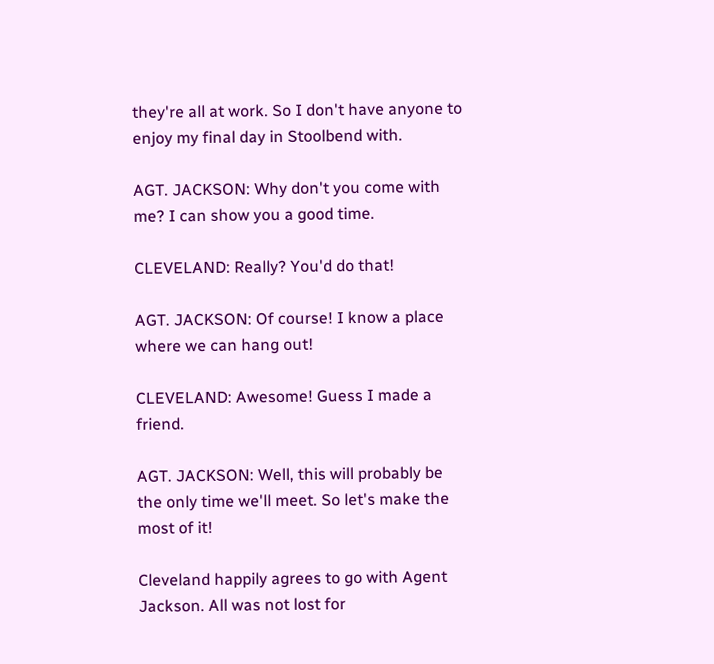they're all at work. So I don't have anyone to enjoy my final day in Stoolbend with.

AGT. JACKSON: Why don't you come with me? I can show you a good time.

CLEVELAND: Really? You'd do that!

AGT. JACKSON: Of course! I know a place where we can hang out!

CLEVELAND: Awesome! Guess I made a friend.

AGT. JACKSON: Well, this will probably be the only time we'll meet. So let's make the most of it!

Cleveland happily agrees to go with Agent Jackson. All was not lost for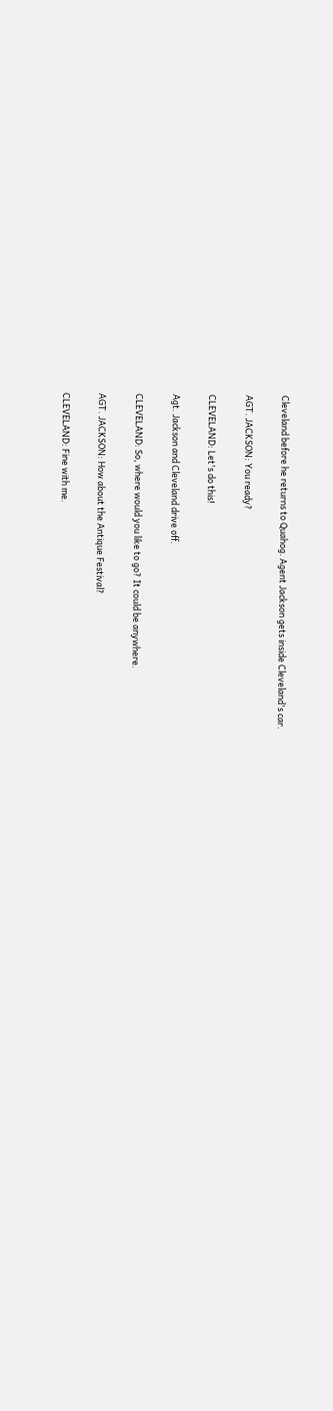Cleveland before he returns to Quahog. Agent Jackson gets inside Cleveland's car.

AGT. JACKSON: You ready?

CLEVELAND: Let's do this!

Agt. Jackson and Cleveland drive off.

CLEVELAND: So, where would you like to go? It could be anywhere.

AGT. JACKSON: How about the Antique Festival?

CLEVELAND: Fine with me.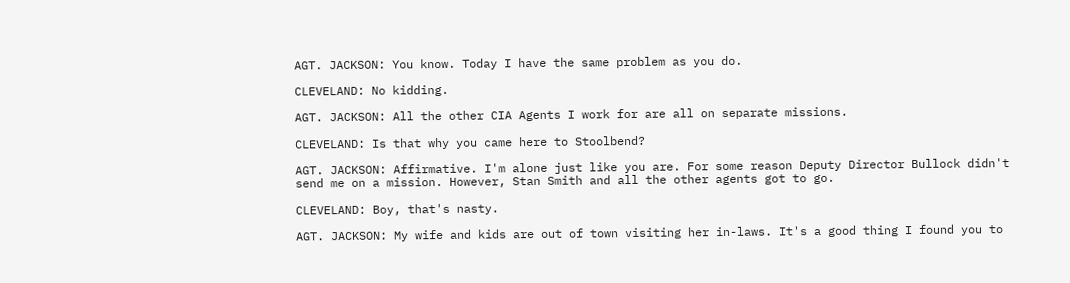AGT. JACKSON: You know. Today I have the same problem as you do.

CLEVELAND: No kidding.

AGT. JACKSON: All the other CIA Agents I work for are all on separate missions.

CLEVELAND: Is that why you came here to Stoolbend?

AGT. JACKSON: Affirmative. I'm alone just like you are. For some reason Deputy Director Bullock didn't send me on a mission. However, Stan Smith and all the other agents got to go.

CLEVELAND: Boy, that's nasty.

AGT. JACKSON: My wife and kids are out of town visiting her in-laws. It's a good thing I found you to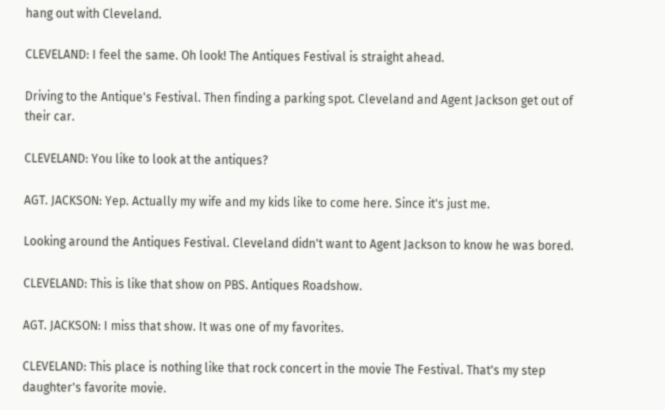hang out with Cleveland.

CLEVELAND: I feel the same. Oh look! The Antiques Festival is straight ahead.

Driving to the Antique's Festival. Then finding a parking spot. Cleveland and Agent Jackson get out of their car.

CLEVELAND: You like to look at the antiques?

AGT. JACKSON: Yep. Actually my wife and my kids like to come here. Since it's just me.

Looking around the Antiques Festival. Cleveland didn't want to Agent Jackson to know he was bored.

CLEVELAND: This is like that show on PBS. Antiques Roadshow.

AGT. JACKSON: I miss that show. It was one of my favorites.

CLEVELAND: This place is nothing like that rock concert in the movie The Festival. That's my step daughter's favorite movie.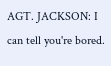AGT. JACKSON: I can tell you're bored.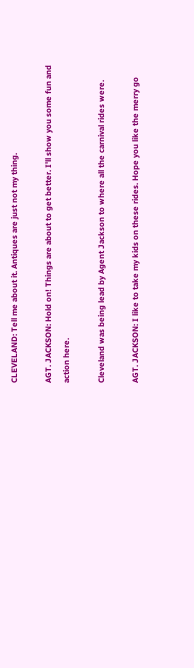CLEVELAND: Tell me about it. Antiques are just not my thing.

AGT. JACKSON: Hold on! Things are about to get better. I'll show you some fun and action here.

Cleveland was being lead by Agent Jackson to where all the carnival rides were.

AGT. JACKSON: I like to take my kids on these rides. Hope you like the merry go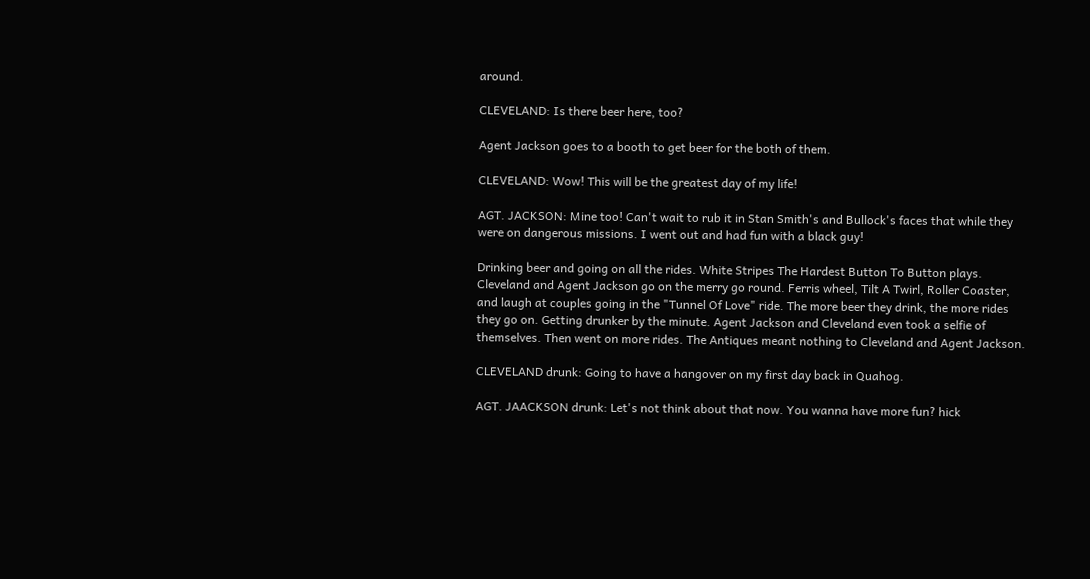around.

CLEVELAND: Is there beer here, too?

Agent Jackson goes to a booth to get beer for the both of them.

CLEVELAND: Wow! This will be the greatest day of my life!

AGT. JACKSON: Mine too! Can't wait to rub it in Stan Smith's and Bullock's faces that while they were on dangerous missions. I went out and had fun with a black guy!

Drinking beer and going on all the rides. White Stripes The Hardest Button To Button plays. Cleveland and Agent Jackson go on the merry go round. Ferris wheel, Tilt A Twirl, Roller Coaster, and laugh at couples going in the "Tunnel Of Love" ride. The more beer they drink, the more rides they go on. Getting drunker by the minute. Agent Jackson and Cleveland even took a selfie of themselves. Then went on more rides. The Antiques meant nothing to Cleveland and Agent Jackson.

CLEVELAND drunk: Going to have a hangover on my first day back in Quahog.

AGT. JAACKSON drunk: Let's not think about that now. You wanna have more fun? hick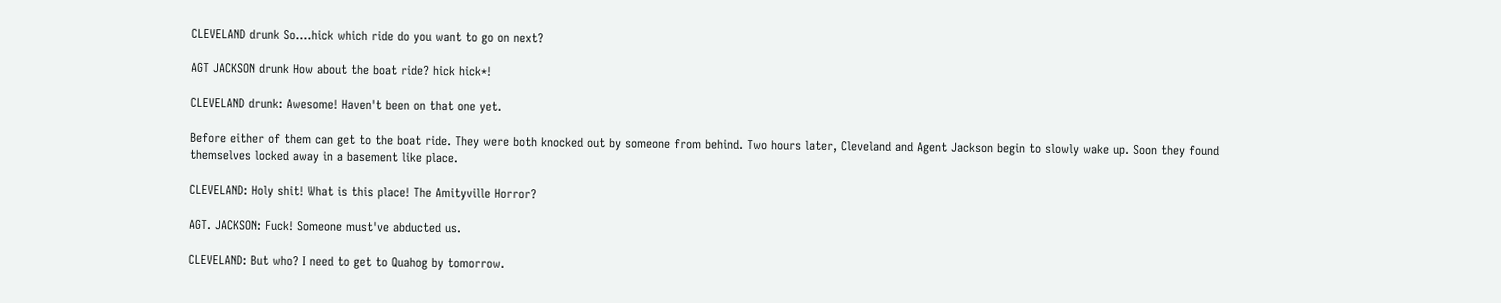CLEVELAND drunk So....hick which ride do you want to go on next?

AGT JACKSON drunk How about the boat ride? hick hick*!

CLEVELAND drunk: Awesome! Haven't been on that one yet.

Before either of them can get to the boat ride. They were both knocked out by someone from behind. Two hours later, Cleveland and Agent Jackson begin to slowly wake up. Soon they found themselves locked away in a basement like place.

CLEVELAND: Holy shit! What is this place! The Amityville Horror?

AGT. JACKSON: Fuck! Someone must've abducted us.

CLEVELAND: But who? I need to get to Quahog by tomorrow.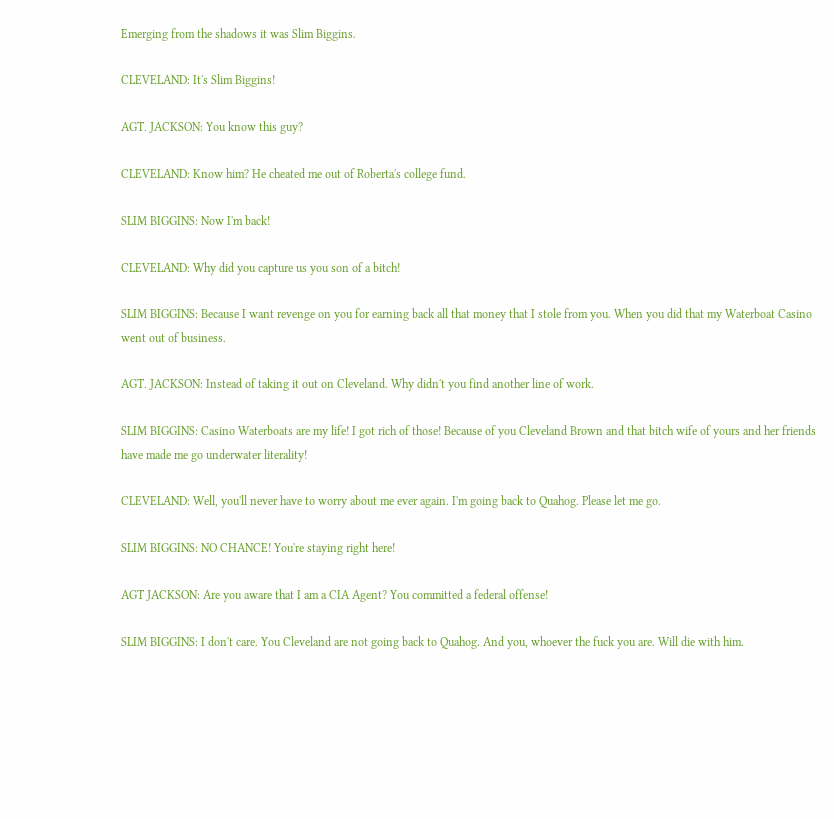Emerging from the shadows it was Slim Biggins.

CLEVELAND: It's Slim Biggins!

AGT. JACKSON: You know this guy?

CLEVELAND: Know him? He cheated me out of Roberta's college fund.

SLIM BIGGINS: Now I'm back!

CLEVELAND: Why did you capture us you son of a bitch!

SLIM BIGGINS: Because I want revenge on you for earning back all that money that I stole from you. When you did that my Waterboat Casino went out of business.

AGT. JACKSON: Instead of taking it out on Cleveland. Why didn't you find another line of work.

SLIM BIGGINS: Casino Waterboats are my life! I got rich of those! Because of you Cleveland Brown and that bitch wife of yours and her friends have made me go underwater literality!

CLEVELAND: Well, you'll never have to worry about me ever again. I'm going back to Quahog. Please let me go.

SLIM BIGGINS: NO CHANCE! You're staying right here!

AGT JACKSON: Are you aware that I am a CIA Agent? You committed a federal offense!

SLIM BIGGINS: I don't care. You Cleveland are not going back to Quahog. And you, whoever the fuck you are. Will die with him.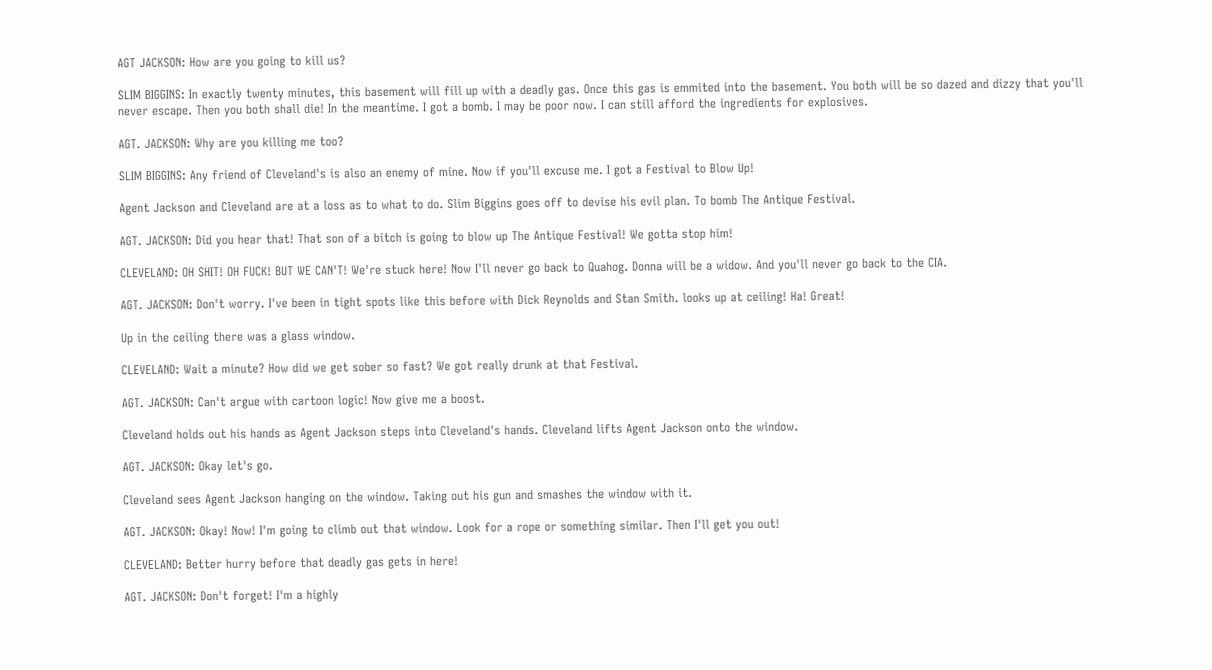AGT JACKSON: How are you going to kill us?

SLIM BIGGINS: In exactly twenty minutes, this basement will fill up with a deadly gas. Once this gas is emmited into the basement. You both will be so dazed and dizzy that you'll never escape. Then you both shall die! In the meantime. I got a bomb. I may be poor now. I can still afford the ingredients for explosives.

AGT. JACKSON: Why are you killing me too?

SLIM BIGGINS: Any friend of Cleveland's is also an enemy of mine. Now if you'll excuse me. I got a Festival to Blow Up!

Agent Jackson and Cleveland are at a loss as to what to do. Slim Biggins goes off to devise his evil plan. To bomb The Antique Festival.

AGT. JACKSON: Did you hear that! That son of a bitch is going to blow up The Antique Festival! We gotta stop him!

CLEVELAND: OH SHIT! OH FUCK! BUT WE CAN'T! We're stuck here! Now I'll never go back to Quahog. Donna will be a widow. And you'll never go back to the CIA.

AGT. JACKSON: Don't worry. I've been in tight spots like this before with Dick Reynolds and Stan Smith. looks up at ceiling! Ha! Great!

Up in the ceiling there was a glass window.

CLEVELAND: Wait a minute? How did we get sober so fast? We got really drunk at that Festival.

AGT. JACKSON: Can't argue with cartoon logic! Now give me a boost.

Cleveland holds out his hands as Agent Jackson steps into Cleveland's hands. Cleveland lifts Agent Jackson onto the window.

AGT. JACKSON: Okay let's go.

Cleveland sees Agent Jackson hanging on the window. Taking out his gun and smashes the window with it.

AGT. JACKSON: Okay! Now! I'm going to climb out that window. Look for a rope or something similar. Then I'll get you out!

CLEVELAND: Better hurry before that deadly gas gets in here!

AGT. JACKSON: Don't forget! I'm a highly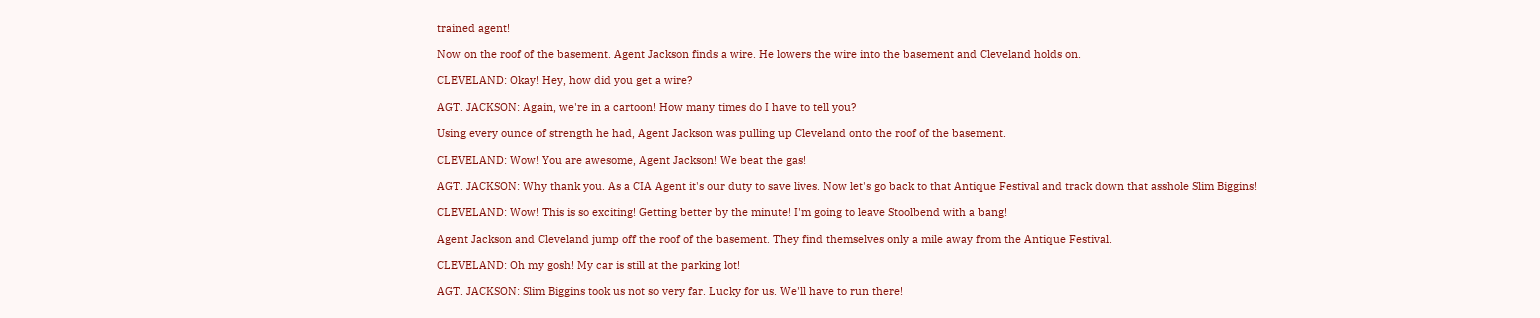trained agent!

Now on the roof of the basement. Agent Jackson finds a wire. He lowers the wire into the basement and Cleveland holds on.

CLEVELAND: Okay! Hey, how did you get a wire?

AGT. JACKSON: Again, we're in a cartoon! How many times do I have to tell you?

Using every ounce of strength he had, Agent Jackson was pulling up Cleveland onto the roof of the basement.

CLEVELAND: Wow! You are awesome, Agent Jackson! We beat the gas!

AGT. JACKSON: Why thank you. As a CIA Agent it's our duty to save lives. Now let's go back to that Antique Festival and track down that asshole Slim Biggins!

CLEVELAND: Wow! This is so exciting! Getting better by the minute! I'm going to leave Stoolbend with a bang!

Agent Jackson and Cleveland jump off the roof of the basement. They find themselves only a mile away from the Antique Festival.

CLEVELAND: Oh my gosh! My car is still at the parking lot!

AGT. JACKSON: Slim Biggins took us not so very far. Lucky for us. We'll have to run there!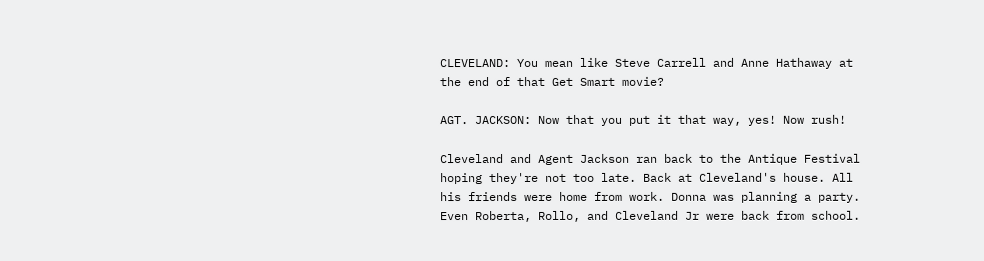CLEVELAND: You mean like Steve Carrell and Anne Hathaway at the end of that Get Smart movie?

AGT. JACKSON: Now that you put it that way, yes! Now rush!

Cleveland and Agent Jackson ran back to the Antique Festival hoping they're not too late. Back at Cleveland's house. All his friends were home from work. Donna was planning a party. Even Roberta, Rollo, and Cleveland Jr were back from school.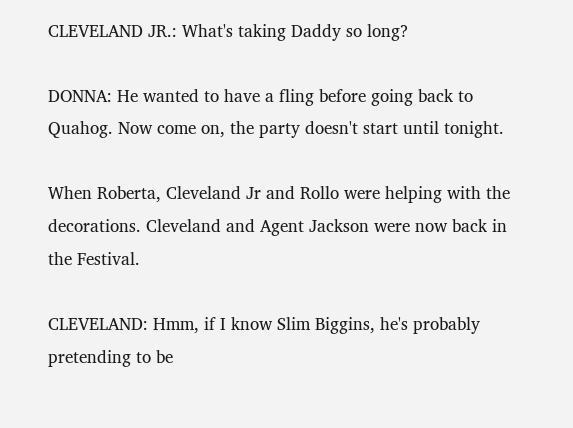CLEVELAND JR.: What's taking Daddy so long?

DONNA: He wanted to have a fling before going back to Quahog. Now come on, the party doesn't start until tonight.

When Roberta, Cleveland Jr and Rollo were helping with the decorations. Cleveland and Agent Jackson were now back in the Festival.

CLEVELAND: Hmm, if I know Slim Biggins, he's probably pretending to be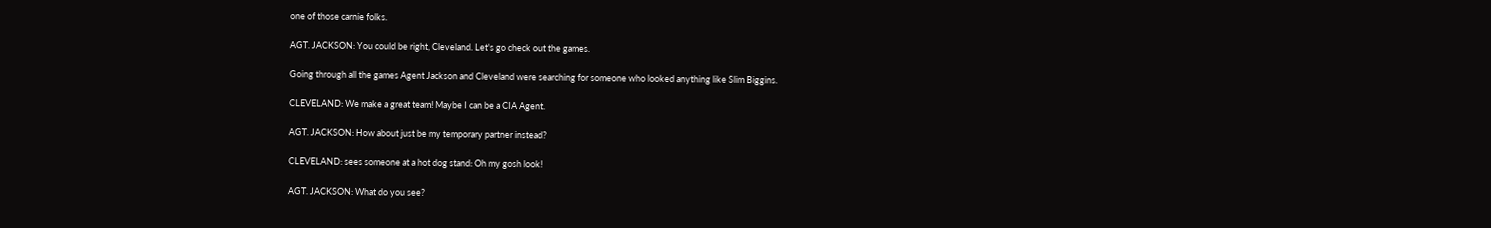one of those carnie folks.

AGT. JACKSON: You could be right, Cleveland. Let's go check out the games.

Going through all the games Agent Jackson and Cleveland were searching for someone who looked anything like Slim Biggins.

CLEVELAND: We make a great team! Maybe I can be a CIA Agent.

AGT. JACKSON: How about just be my temporary partner instead?

CLEVELAND: sees someone at a hot dog stand: Oh my gosh look!

AGT. JACKSON: What do you see?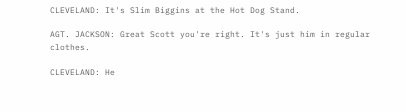CLEVELAND: It's Slim Biggins at the Hot Dog Stand.

AGT. JACKSON: Great Scott you're right. It's just him in regular clothes.

CLEVELAND: He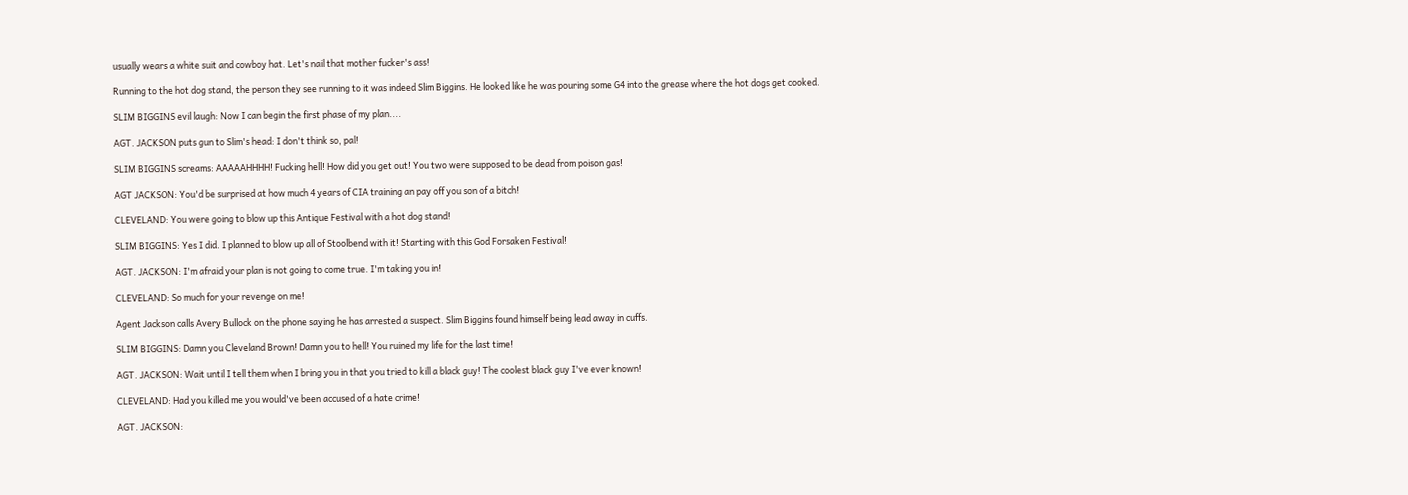usually wears a white suit and cowboy hat. Let's nail that mother fucker's ass!

Running to the hot dog stand, the person they see running to it was indeed Slim Biggins. He looked like he was pouring some G4 into the grease where the hot dogs get cooked.

SLIM BIGGINS evil laugh: Now I can begin the first phase of my plan....

AGT. JACKSON puts gun to Slim's head: I don't think so, pal!

SLIM BIGGINS screams: AAAAAHHHH! Fucking hell! How did you get out! You two were supposed to be dead from poison gas!

AGT JACKSON: You'd be surprised at how much 4 years of CIA training an pay off you son of a bitch!

CLEVELAND: You were going to blow up this Antique Festival with a hot dog stand!

SLIM BIGGINS: Yes I did. I planned to blow up all of Stoolbend with it! Starting with this God Forsaken Festival!

AGT. JACKSON: I'm afraid your plan is not going to come true. I'm taking you in!

CLEVELAND: So much for your revenge on me!

Agent Jackson calls Avery Bullock on the phone saying he has arrested a suspect. Slim Biggins found himself being lead away in cuffs.

SLIM BIGGINS: Damn you Cleveland Brown! Damn you to hell! You ruined my life for the last time!

AGT. JACKSON: Wait until I tell them when I bring you in that you tried to kill a black guy! The coolest black guy I've ever known!

CLEVELAND: Had you killed me you would've been accused of a hate crime!

AGT. JACKSON: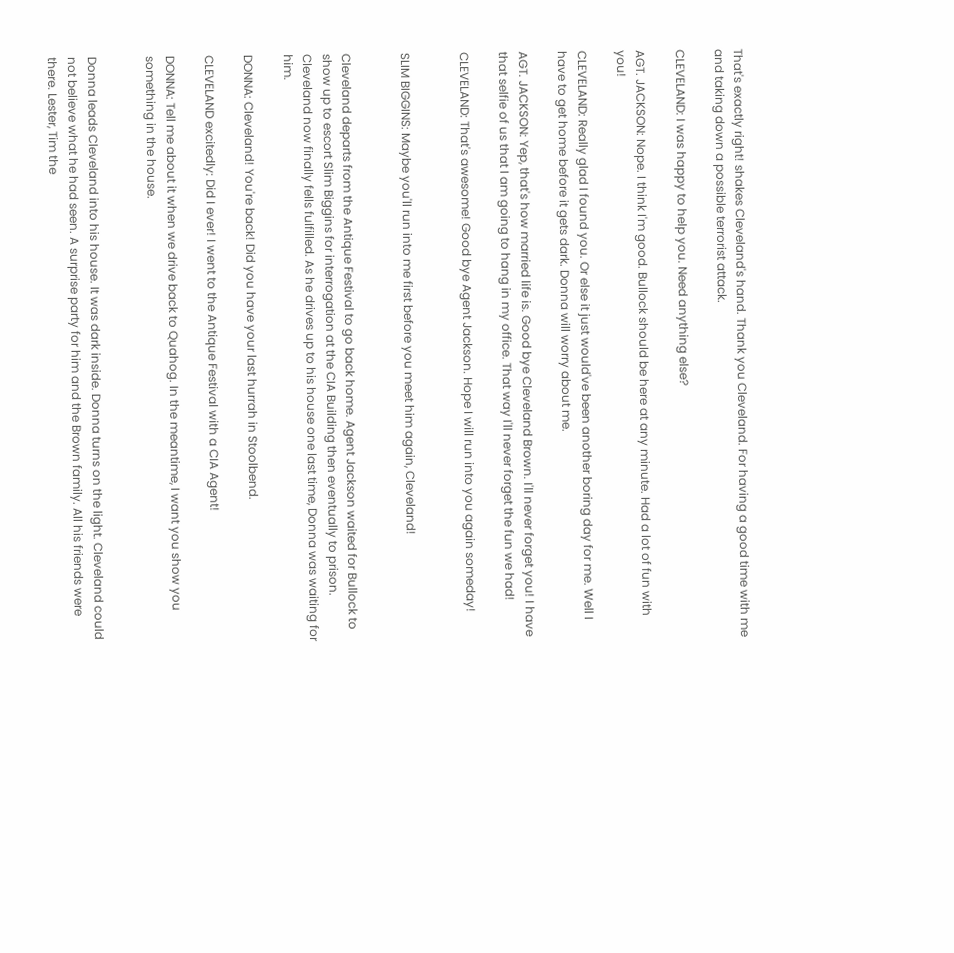That's exactly right! shakes Cleveland's hand. Thank you Cleveland. For having a good time with me and taking down a possible terrorist attack.

CLEVELAND: I was happy to help you. Need anything else?

AGT. JACKSON: Nope. I think I'm good. Bullock should be here at any minute. Had a lot of fun with you!

CLEVELAND: Really glad I found you. Or else it just would've been another boring day for me. Well I have to get home before it gets dark. Donna will worry about me.

AGT. JACKSON: Yep, that's how married life is. Good bye Cleveland Brown. I'll never forget you! I have that selfie of us that I am going to hang in my office. That way I'll never forget the fun we had!

CLEVELAND: That's awesome! Good bye Agent Jackson. Hope I will run into you again someday!


SLIM BIGGINS: Maybe you'll run into me first before you meet him again, Cleveland!


Cleveland departs from the Antique Festival to go back home. Agent Jackson waited for Bullock to show up to escort Slim Biggins for interrogation at the CIA Building then eventually to prison. Cleveland now finally fells fulfilled. As he drives up to his house one last time, Donna was waiting for him.

DONNA: Cleveland! You're back! Did you have your last hurrah in Stoolbend.

CLEVELAND excitedly: Did I ever! I went to the Antique Festival with a CIA Agent!

DONNA: Tell me about it when we drive back to Quahog. In the meantime, I want you show you something in the house.


Donna leads Cleveland into his house. It was dark inside. Donna turns on the light. Cleveland could not believe what he had seen. A surprise party for him and the Brown family. All his friends were there. Lester, Tim the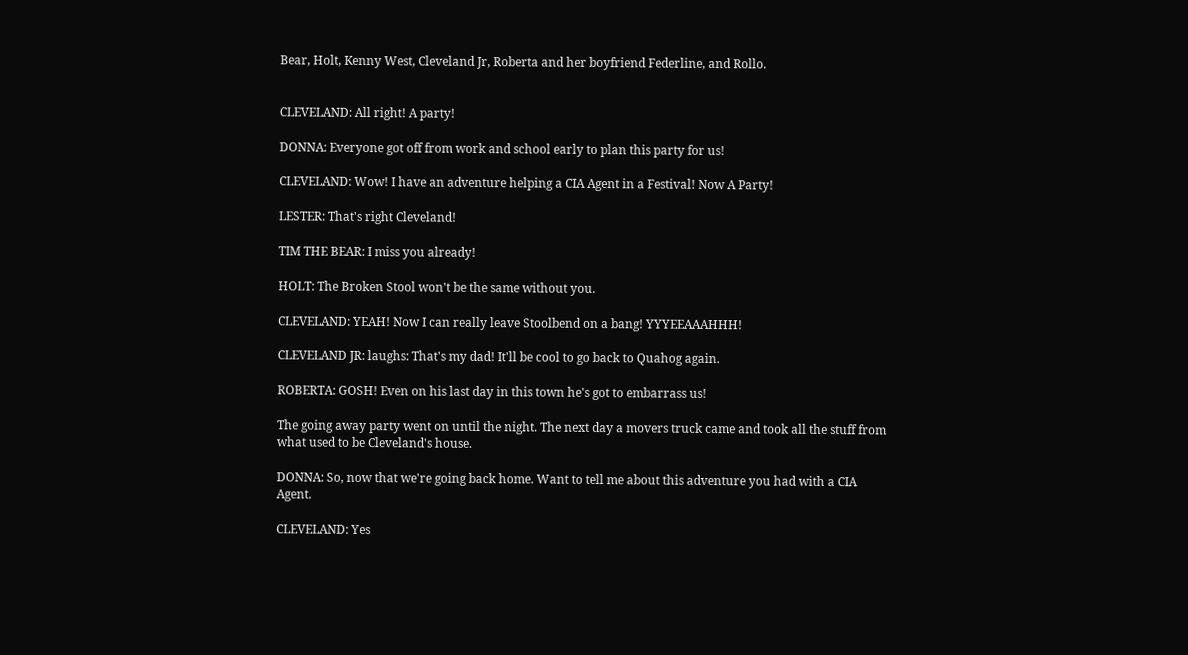Bear, Holt, Kenny West, Cleveland Jr, Roberta and her boyfriend Federline, and Rollo.


CLEVELAND: All right! A party!

DONNA: Everyone got off from work and school early to plan this party for us!

CLEVELAND: Wow! I have an adventure helping a CIA Agent in a Festival! Now A Party!

LESTER: That's right Cleveland!

TIM THE BEAR: I miss you already!

HOLT: The Broken Stool won't be the same without you.

CLEVELAND: YEAH! Now I can really leave Stoolbend on a bang! YYYEEAAAHHH!

CLEVELAND JR: laughs: That's my dad! It'll be cool to go back to Quahog again.

ROBERTA: GOSH! Even on his last day in this town he's got to embarrass us!

The going away party went on until the night. The next day a movers truck came and took all the stuff from what used to be Cleveland's house.

DONNA: So, now that we're going back home. Want to tell me about this adventure you had with a CIA Agent.

CLEVELAND: Yes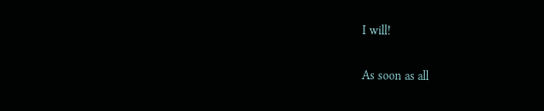I will!

As soon as all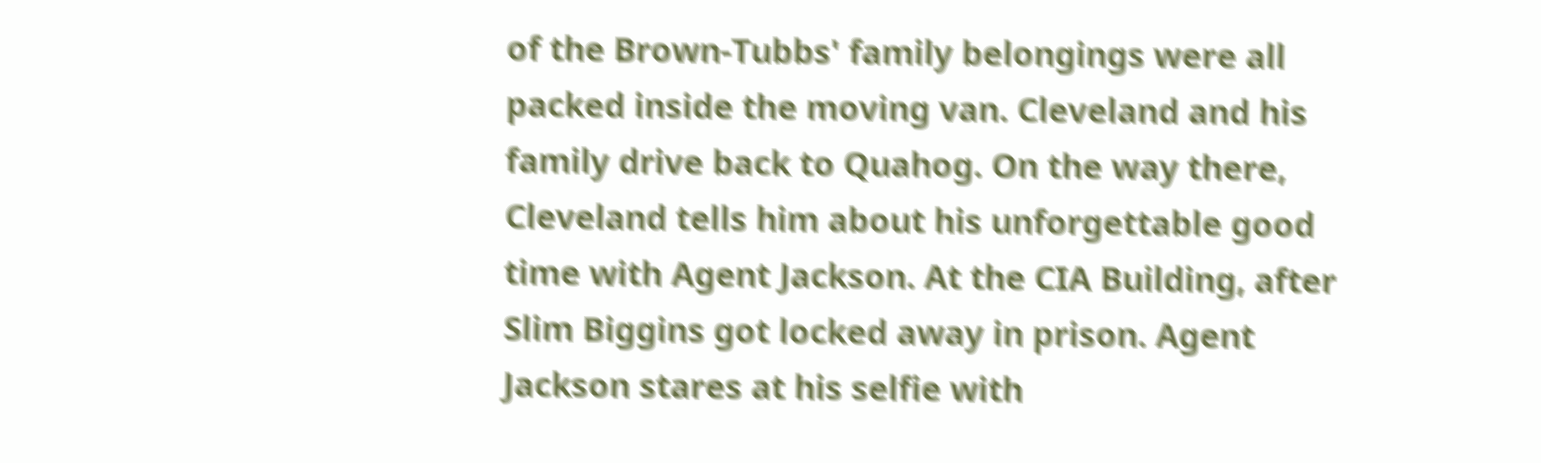of the Brown-Tubbs' family belongings were all packed inside the moving van. Cleveland and his family drive back to Quahog. On the way there, Cleveland tells him about his unforgettable good time with Agent Jackson. At the CIA Building, after Slim Biggins got locked away in prison. Agent Jackson stares at his selfie with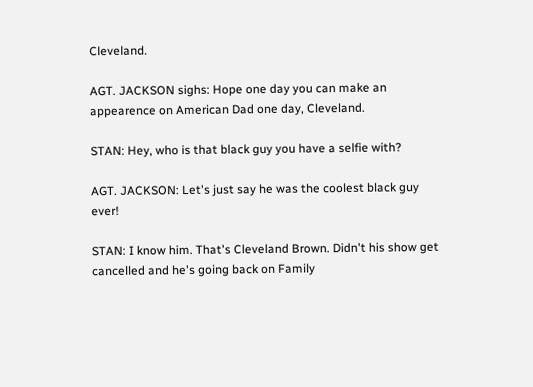Cleveland.

AGT. JACKSON sighs: Hope one day you can make an appearence on American Dad one day, Cleveland.

STAN: Hey, who is that black guy you have a selfie with?

AGT. JACKSON: Let's just say he was the coolest black guy ever!

STAN: I know him. That's Cleveland Brown. Didn't his show get cancelled and he's going back on Family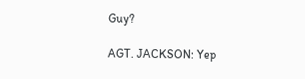Guy?

AGT. JACKSON: Yep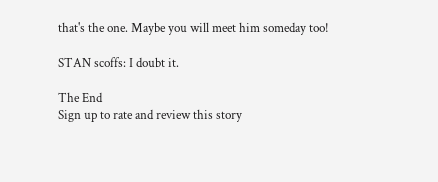that's the one. Maybe you will meet him someday too!

STAN scoffs: I doubt it.

The End
Sign up to rate and review this story